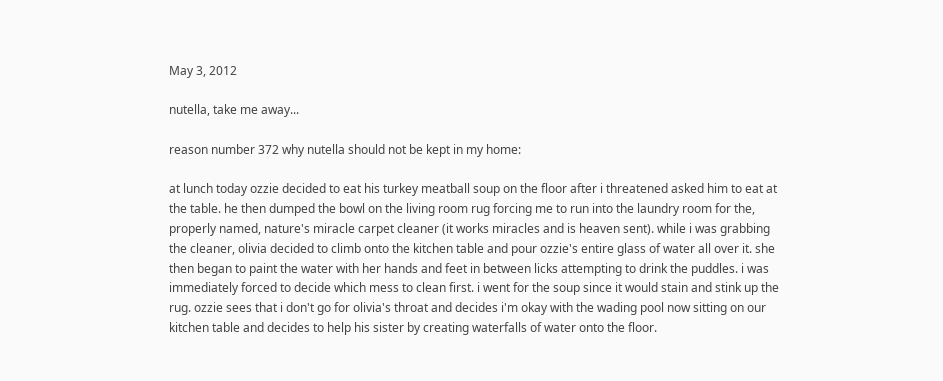May 3, 2012

nutella, take me away...

reason number 372 why nutella should not be kept in my home:

at lunch today ozzie decided to eat his turkey meatball soup on the floor after i threatened asked him to eat at the table. he then dumped the bowl on the living room rug forcing me to run into the laundry room for the, properly named, nature's miracle carpet cleaner (it works miracles and is heaven sent). while i was grabbing the cleaner, olivia decided to climb onto the kitchen table and pour ozzie's entire glass of water all over it. she then began to paint the water with her hands and feet in between licks attempting to drink the puddles. i was immediately forced to decide which mess to clean first. i went for the soup since it would stain and stink up the rug. ozzie sees that i don't go for olivia's throat and decides i'm okay with the wading pool now sitting on our kitchen table and decides to help his sister by creating waterfalls of water onto the floor.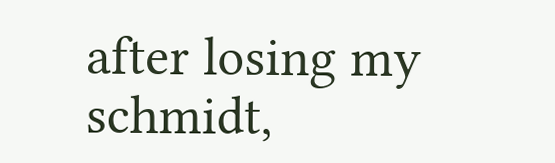after losing my schmidt,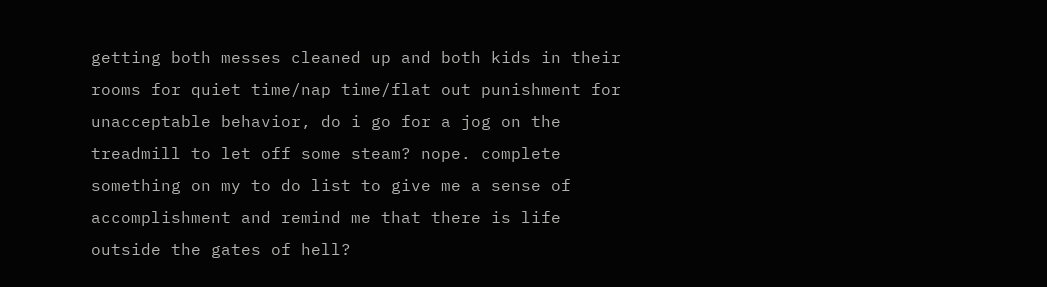getting both messes cleaned up and both kids in their rooms for quiet time/nap time/flat out punishment for unacceptable behavior, do i go for a jog on the treadmill to let off some steam? nope. complete something on my to do list to give me a sense of accomplishment and remind me that there is life outside the gates of hell?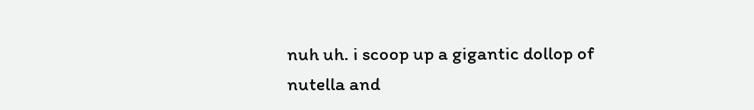nuh uh. i scoop up a gigantic dollop of nutella and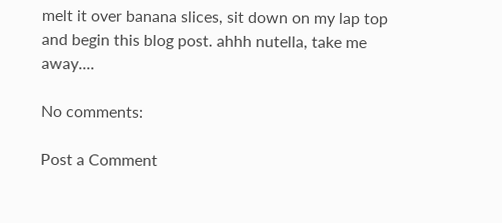melt it over banana slices, sit down on my lap top and begin this blog post. ahhh nutella, take me away....

No comments:

Post a Comment